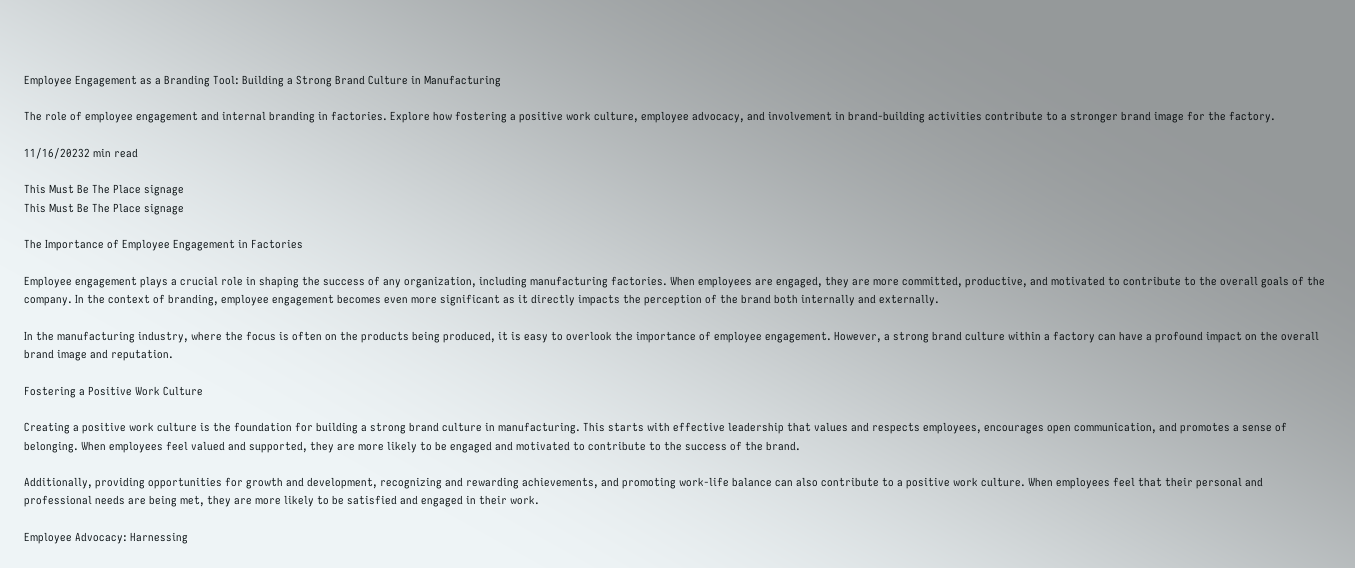Employee Engagement as a Branding Tool: Building a Strong Brand Culture in Manufacturing

The role of employee engagement and internal branding in factories. Explore how fostering a positive work culture, employee advocacy, and involvement in brand-building activities contribute to a stronger brand image for the factory.

11/16/20232 min read

This Must Be The Place signage
This Must Be The Place signage

The Importance of Employee Engagement in Factories

Employee engagement plays a crucial role in shaping the success of any organization, including manufacturing factories. When employees are engaged, they are more committed, productive, and motivated to contribute to the overall goals of the company. In the context of branding, employee engagement becomes even more significant as it directly impacts the perception of the brand both internally and externally.

In the manufacturing industry, where the focus is often on the products being produced, it is easy to overlook the importance of employee engagement. However, a strong brand culture within a factory can have a profound impact on the overall brand image and reputation.

Fostering a Positive Work Culture

Creating a positive work culture is the foundation for building a strong brand culture in manufacturing. This starts with effective leadership that values and respects employees, encourages open communication, and promotes a sense of belonging. When employees feel valued and supported, they are more likely to be engaged and motivated to contribute to the success of the brand.

Additionally, providing opportunities for growth and development, recognizing and rewarding achievements, and promoting work-life balance can also contribute to a positive work culture. When employees feel that their personal and professional needs are being met, they are more likely to be satisfied and engaged in their work.

Employee Advocacy: Harnessing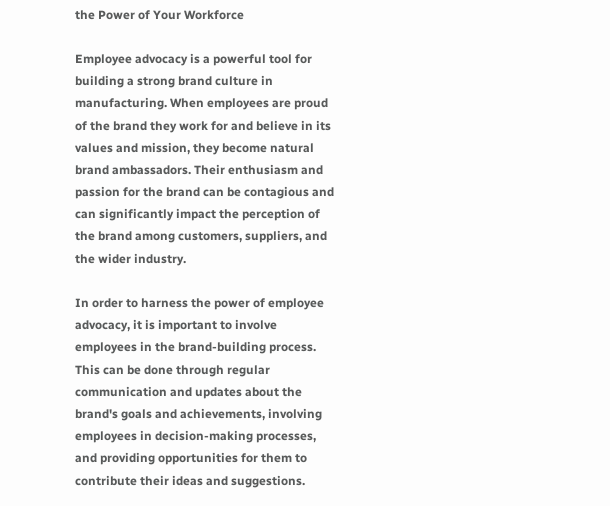the Power of Your Workforce

Employee advocacy is a powerful tool for building a strong brand culture in manufacturing. When employees are proud of the brand they work for and believe in its values and mission, they become natural brand ambassadors. Their enthusiasm and passion for the brand can be contagious and can significantly impact the perception of the brand among customers, suppliers, and the wider industry.

In order to harness the power of employee advocacy, it is important to involve employees in the brand-building process. This can be done through regular communication and updates about the brand's goals and achievements, involving employees in decision-making processes, and providing opportunities for them to contribute their ideas and suggestions.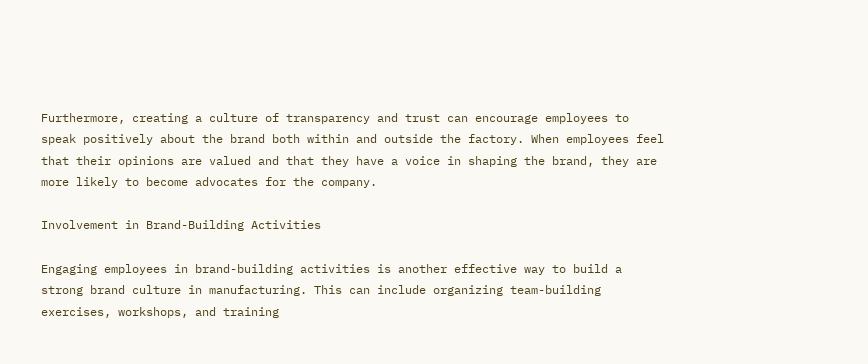Furthermore, creating a culture of transparency and trust can encourage employees to speak positively about the brand both within and outside the factory. When employees feel that their opinions are valued and that they have a voice in shaping the brand, they are more likely to become advocates for the company.

Involvement in Brand-Building Activities

Engaging employees in brand-building activities is another effective way to build a strong brand culture in manufacturing. This can include organizing team-building exercises, workshops, and training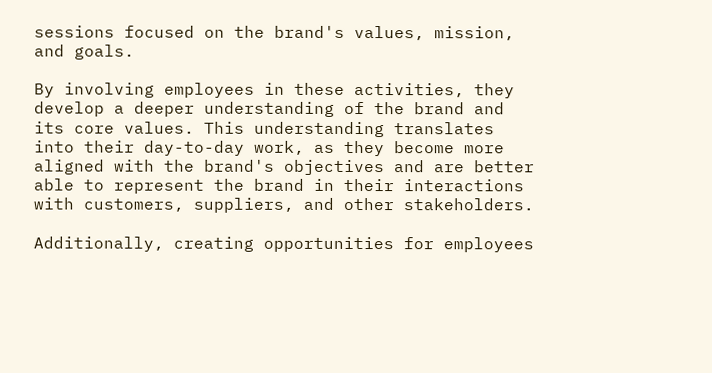sessions focused on the brand's values, mission, and goals.

By involving employees in these activities, they develop a deeper understanding of the brand and its core values. This understanding translates into their day-to-day work, as they become more aligned with the brand's objectives and are better able to represent the brand in their interactions with customers, suppliers, and other stakeholders.

Additionally, creating opportunities for employees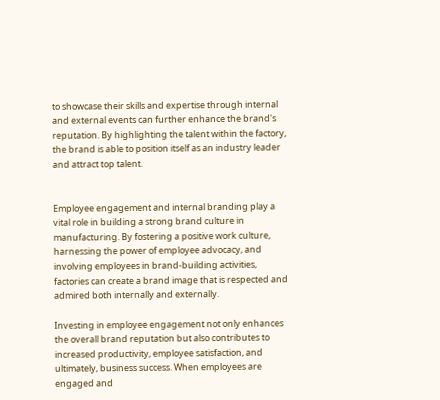to showcase their skills and expertise through internal and external events can further enhance the brand's reputation. By highlighting the talent within the factory, the brand is able to position itself as an industry leader and attract top talent.


Employee engagement and internal branding play a vital role in building a strong brand culture in manufacturing. By fostering a positive work culture, harnessing the power of employee advocacy, and involving employees in brand-building activities, factories can create a brand image that is respected and admired both internally and externally.

Investing in employee engagement not only enhances the overall brand reputation but also contributes to increased productivity, employee satisfaction, and ultimately, business success. When employees are engaged and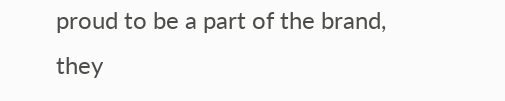proud to be a part of the brand, they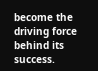become the driving force behind its success.